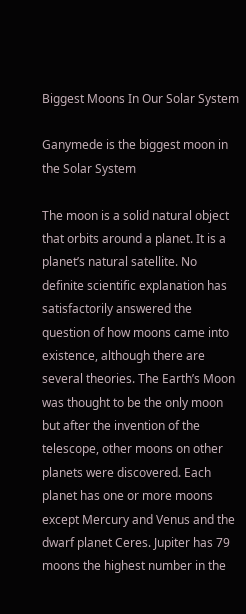Biggest Moons In Our Solar System

Ganymede is the biggest moon in the Solar System

The moon is a solid natural object that orbits around a planet. It is a planet’s natural satellite. No definite scientific explanation has satisfactorily answered the question of how moons came into existence, although there are several theories. The Earth’s Moon was thought to be the only moon but after the invention of the telescope, other moons on other planets were discovered. Each planet has one or more moons except Mercury and Venus and the dwarf planet Ceres. Jupiter has 79 moons the highest number in the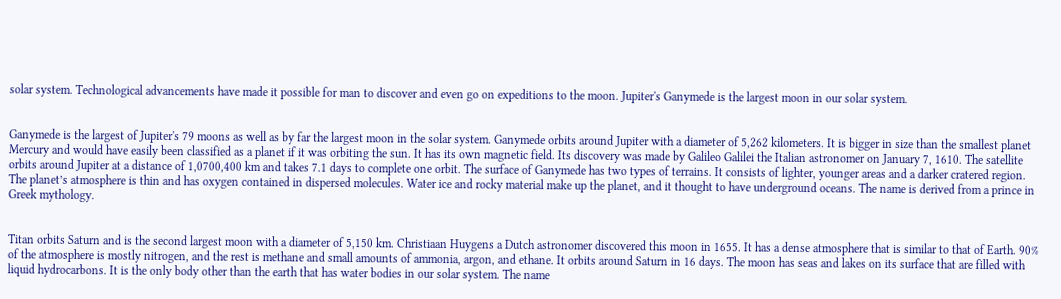solar system. Technological advancements have made it possible for man to discover and even go on expeditions to the moon. Jupiter's Ganymede is the largest moon in our solar system.


Ganymede is the largest of Jupiter's 79 moons as well as by far the largest moon in the solar system. Ganymede orbits around Jupiter with a diameter of 5,262 kilometers. It is bigger in size than the smallest planet Mercury and would have easily been classified as a planet if it was orbiting the sun. It has its own magnetic field. Its discovery was made by Galileo Galilei the Italian astronomer on January 7, 1610. The satellite orbits around Jupiter at a distance of 1,0700,400 km and takes 7.1 days to complete one orbit. The surface of Ganymede has two types of terrains. It consists of lighter, younger areas and a darker cratered region. The planet’s atmosphere is thin and has oxygen contained in dispersed molecules. Water ice and rocky material make up the planet, and it thought to have underground oceans. The name is derived from a prince in Greek mythology.


Titan orbits Saturn and is the second largest moon with a diameter of 5,150 km. Christiaan Huygens a Dutch astronomer discovered this moon in 1655. It has a dense atmosphere that is similar to that of Earth. 90% of the atmosphere is mostly nitrogen, and the rest is methane and small amounts of ammonia, argon, and ethane. It orbits around Saturn in 16 days. The moon has seas and lakes on its surface that are filled with liquid hydrocarbons. It is the only body other than the earth that has water bodies in our solar system. The name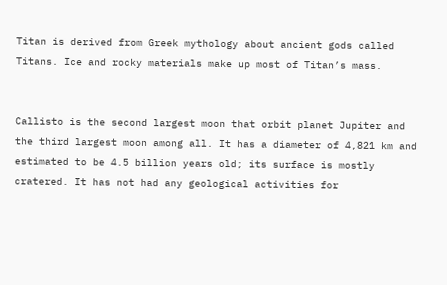Titan is derived from Greek mythology about ancient gods called Titans. Ice and rocky materials make up most of Titan’s mass.


Callisto is the second largest moon that orbit planet Jupiter and the third largest moon among all. It has a diameter of 4,821 km and estimated to be 4.5 billion years old; its surface is mostly cratered. It has not had any geological activities for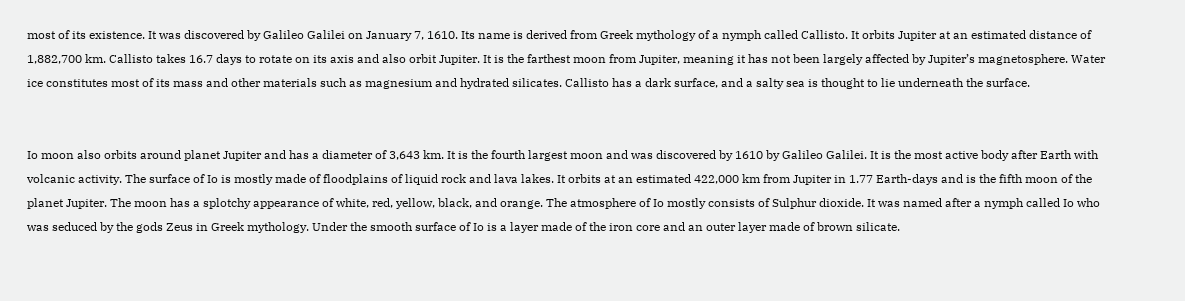most of its existence. It was discovered by Galileo Galilei on January 7, 1610. Its name is derived from Greek mythology of a nymph called Callisto. It orbits Jupiter at an estimated distance of 1,882,700 km. Callisto takes 16.7 days to rotate on its axis and also orbit Jupiter. It is the farthest moon from Jupiter, meaning it has not been largely affected by Jupiter’s magnetosphere. Water ice constitutes most of its mass and other materials such as magnesium and hydrated silicates. Callisto has a dark surface, and a salty sea is thought to lie underneath the surface.


Io moon also orbits around planet Jupiter and has a diameter of 3,643 km. It is the fourth largest moon and was discovered by 1610 by Galileo Galilei. It is the most active body after Earth with volcanic activity. The surface of Io is mostly made of floodplains of liquid rock and lava lakes. It orbits at an estimated 422,000 km from Jupiter in 1.77 Earth-days and is the fifth moon of the planet Jupiter. The moon has a splotchy appearance of white, red, yellow, black, and orange. The atmosphere of Io mostly consists of Sulphur dioxide. It was named after a nymph called Io who was seduced by the gods Zeus in Greek mythology. Under the smooth surface of Io is a layer made of the iron core and an outer layer made of brown silicate.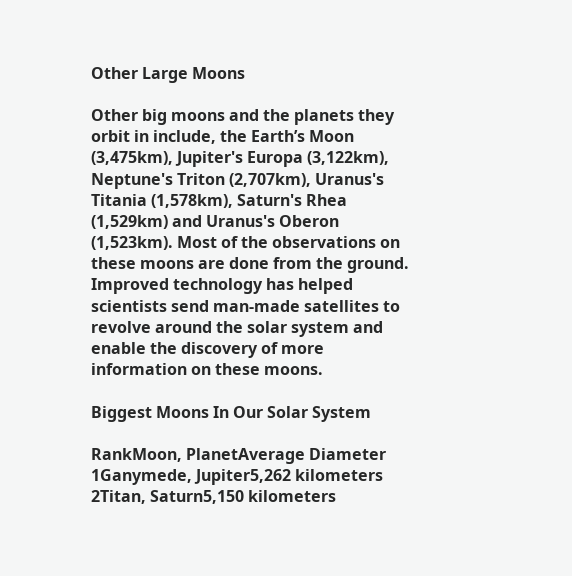Other Large Moons

Other big moons and the planets they orbit in include, the Earth’s Moon (3,475km), Jupiter's Europa (3,122km), Neptune's Triton (2,707km), Uranus's Titania (1,578km), Saturn's Rhea (1,529km) and Uranus's Oberon (1,523km). Most of the observations on these moons are done from the ground. Improved technology has helped scientists send man-made satellites to revolve around the solar system and enable the discovery of more information on these moons.

Biggest Moons In Our Solar System

RankMoon, PlanetAverage Diameter
1Ganymede, Jupiter5,262 kilometers
2Titan, Saturn5,150 kilometers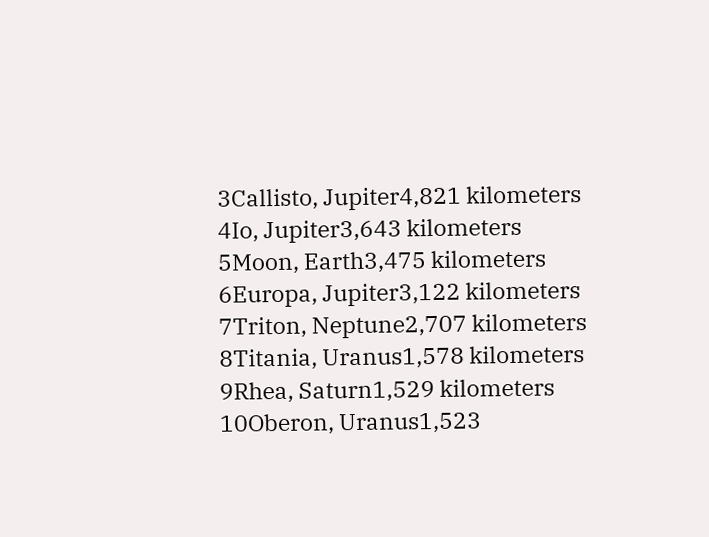3Callisto, Jupiter4,821 kilometers
4Io, Jupiter3,643 kilometers
5Moon, Earth3,475 kilometers
6Europa, Jupiter3,122 kilometers
7Triton, Neptune2,707 kilometers
8Titania, Uranus1,578 kilometers
9Rhea, Saturn1,529 kilometers
10Oberon, Uranus1,523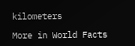kilometers

More in World Facts